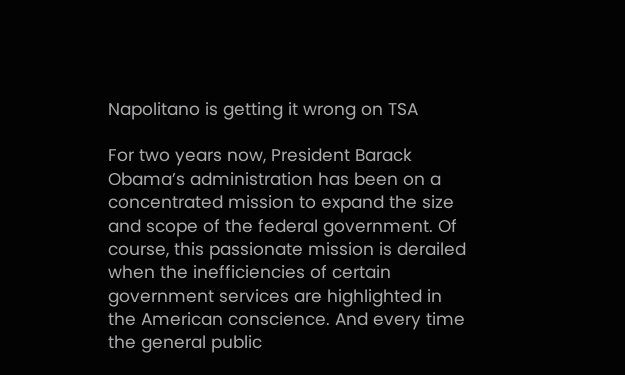Napolitano is getting it wrong on TSA

For two years now, President Barack Obama’s administration has been on a concentrated mission to expand the size and scope of the federal government. Of course, this passionate mission is derailed when the inefficiencies of certain government services are highlighted in the American conscience. And every time the general public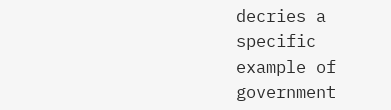decries a specific example of government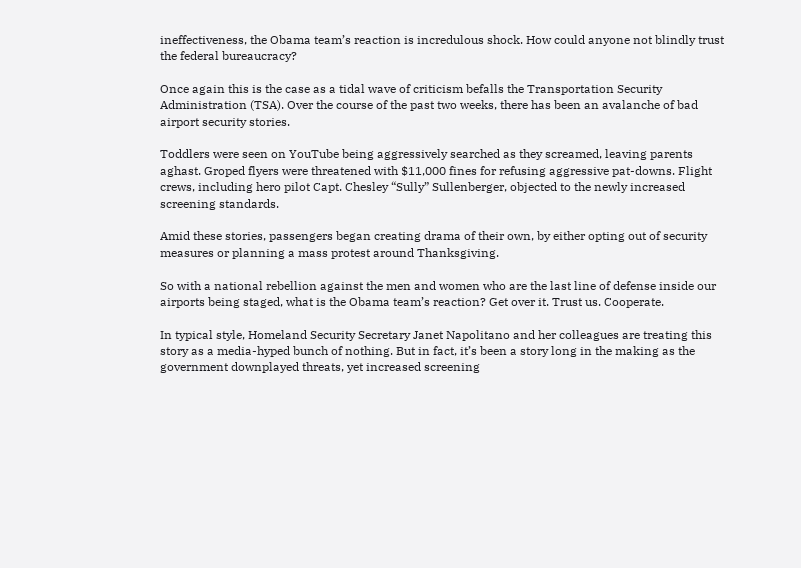ineffectiveness, the Obama team’s reaction is incredulous shock. How could anyone not blindly trust the federal bureaucracy?

Once again this is the case as a tidal wave of criticism befalls the Transportation Security Administration (TSA). Over the course of the past two weeks, there has been an avalanche of bad airport security stories.

Toddlers were seen on YouTube being aggressively searched as they screamed, leaving parents aghast. Groped flyers were threatened with $11,000 fines for refusing aggressive pat-downs. Flight crews, including hero pilot Capt. Chesley “Sully” Sullenberger, objected to the newly increased screening standards.

Amid these stories, passengers began creating drama of their own, by either opting out of security measures or planning a mass protest around Thanksgiving.

So with a national rebellion against the men and women who are the last line of defense inside our airports being staged, what is the Obama team’s reaction? Get over it. Trust us. Cooperate.

In typical style, Homeland Security Secretary Janet Napolitano and her colleagues are treating this story as a media-hyped bunch of nothing. But in fact, it’s been a story long in the making as the government downplayed threats, yet increased screening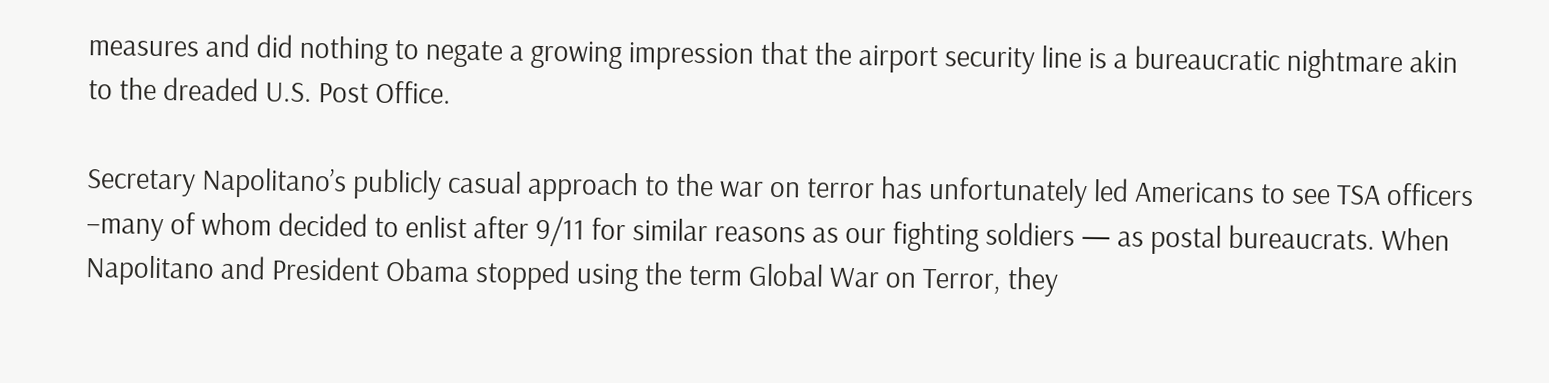measures and did nothing to negate a growing impression that the airport security line is a bureaucratic nightmare akin to the dreaded U.S. Post Office.

Secretary Napolitano’s publicly casual approach to the war on terror has unfortunately led Americans to see TSA officers –many of whom decided to enlist after 9/11 for similar reasons as our fighting soldiers — as postal bureaucrats. When Napolitano and President Obama stopped using the term Global War on Terror, they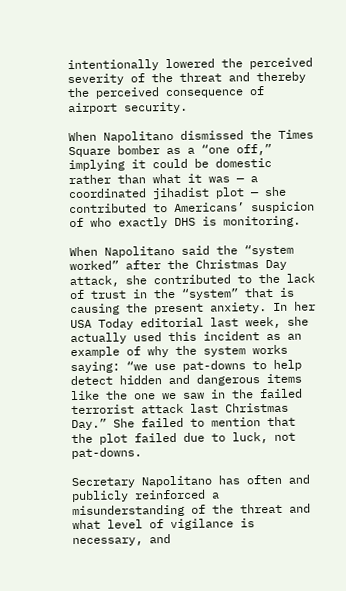intentionally lowered the perceived severity of the threat and thereby the perceived consequence of airport security.

When Napolitano dismissed the Times Square bomber as a “one off,” implying it could be domestic rather than what it was — a coordinated jihadist plot — she contributed to Americans’ suspicion of who exactly DHS is monitoring.

When Napolitano said the “system worked” after the Christmas Day attack, she contributed to the lack of trust in the “system” that is causing the present anxiety. In her USA Today editorial last week, she actually used this incident as an example of why the system works saying: “we use pat-downs to help detect hidden and dangerous items like the one we saw in the failed terrorist attack last Christmas Day.” She failed to mention that the plot failed due to luck, not pat-downs.

Secretary Napolitano has often and publicly reinforced a misunderstanding of the threat and what level of vigilance is necessary, and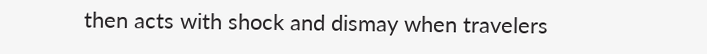then acts with shock and dismay when travelers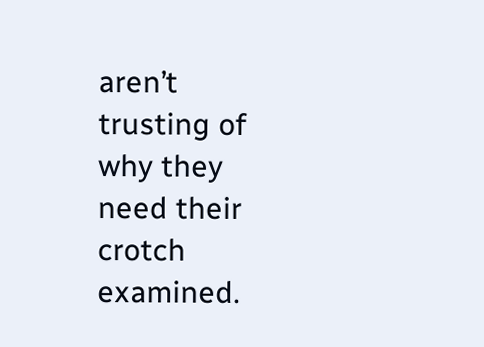aren’t trusting of why they need their crotch examined.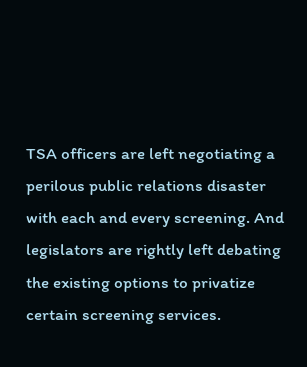TSA officers are left negotiating a perilous public relations disaster with each and every screening. And legislators are rightly left debating the existing options to privatize certain screening services.